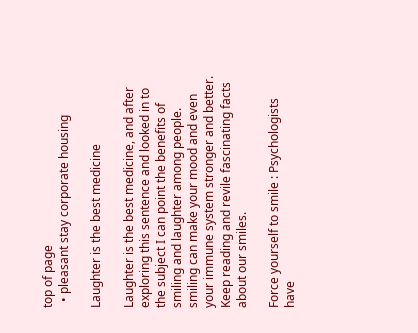top of page
  • pleasant stay corporate housing

Laughter is the best medicine

Laughter is the best medicine, and after exploring this sentence and looked in to the subject I can point the benefits of smiling and laughter among people. smiling can make your mood and even your immune system stronger and better. Keep reading and revile fascinating facts about our smiles.

Force yourself to smile : Psychologists have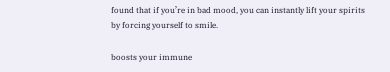found that if you’re in bad mood, you can instantly lift your spirits by forcing yourself to smile.

boosts your immune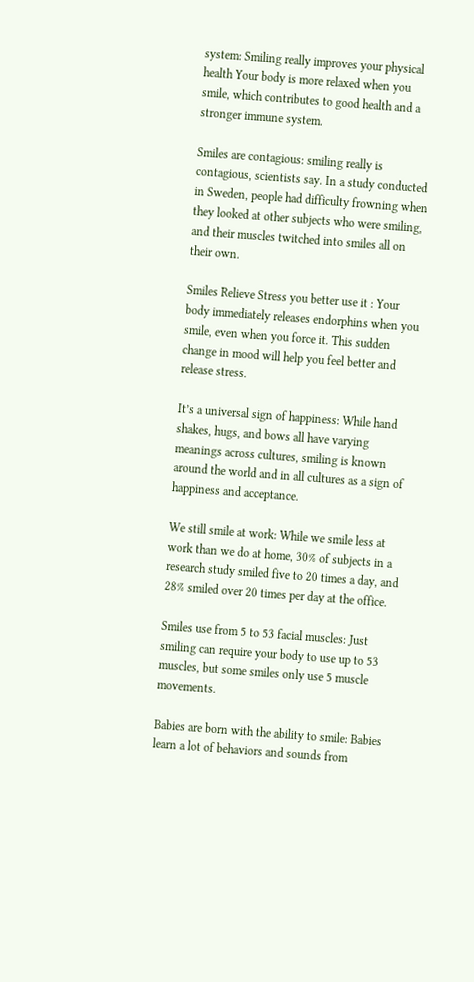system: Smiling really improves your physical health Your body is more relaxed when you smile, which contributes to good health and a stronger immune system.

Smiles are contagious: smiling really is contagious, scientists say. In a study conducted in Sweden, people had difficulty frowning when they looked at other subjects who were smiling, and their muscles twitched into smiles all on their own.

Smiles Relieve Stress you better use it : Your body immediately releases endorphins when you smile, even when you force it. This sudden change in mood will help you feel better and release stress.

It’s a universal sign of happiness: While hand shakes, hugs, and bows all have varying meanings across cultures, smiling is known around the world and in all cultures as a sign of happiness and acceptance.

We still smile at work: While we smile less at work than we do at home, 30% of subjects in a research study smiled five to 20 times a day, and 28% smiled over 20 times per day at the office.

Smiles use from 5 to 53 facial muscles: Just smiling can require your body to use up to 53 muscles, but some smiles only use 5 muscle movements.

Babies are born with the ability to smile: Babies learn a lot of behaviors and sounds from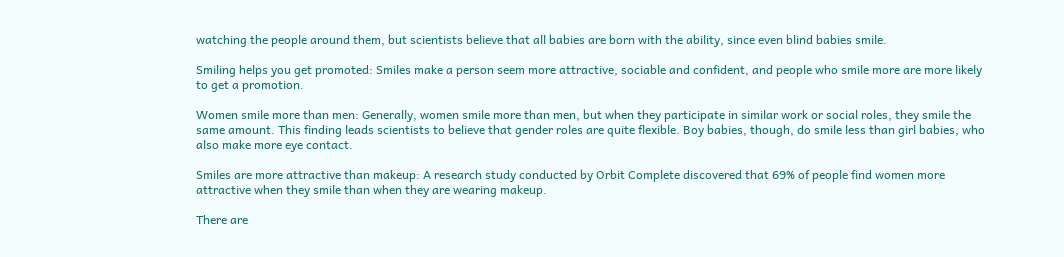watching the people around them, but scientists believe that all babies are born with the ability, since even blind babies smile.

Smiling helps you get promoted: Smiles make a person seem more attractive, sociable and confident, and people who smile more are more likely to get a promotion.

Women smile more than men: Generally, women smile more than men, but when they participate in similar work or social roles, they smile the same amount. This finding leads scientists to believe that gender roles are quite flexible. Boy babies, though, do smile less than girl babies, who also make more eye contact.

Smiles are more attractive than makeup: A research study conducted by Orbit Complete discovered that 69% of people find women more attractive when they smile than when they are wearing makeup.

There are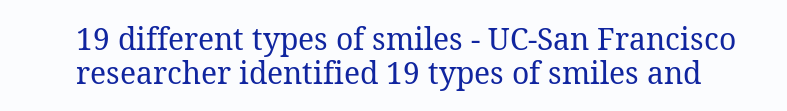19 different types of smiles - UC-San Francisco researcher identified 19 types of smiles and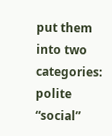put them into two categories: polite “social”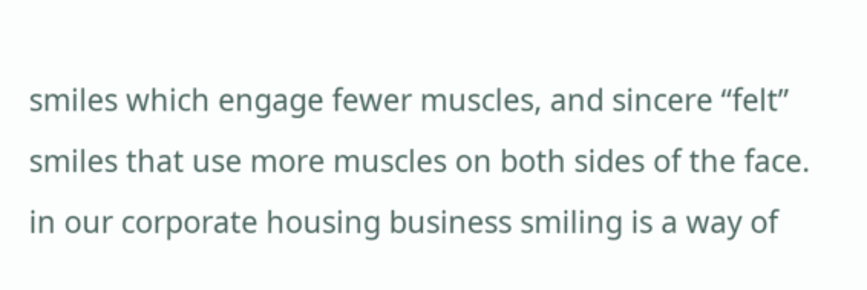smiles which engage fewer muscles, and sincere “felt” smiles that use more muscles on both sides of the face. in our corporate housing business smiling is a way of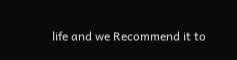life and we Recommend it to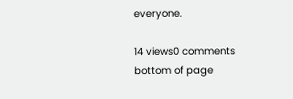everyone.

14 views0 comments
bottom of page